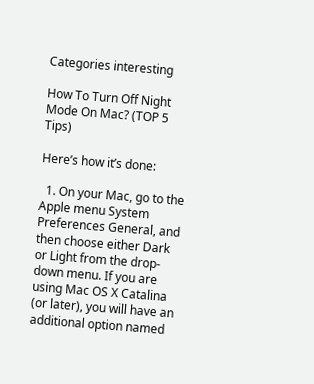Categories interesting

How To Turn Off Night Mode On Mac? (TOP 5 Tips)

Here’s how it’s done:

  1. On your Mac, go to the Apple menu System Preferences General, and then choose either Dark or Light from the drop-down menu. If you are using Mac OS X Catalina (or later), you will have an additional option named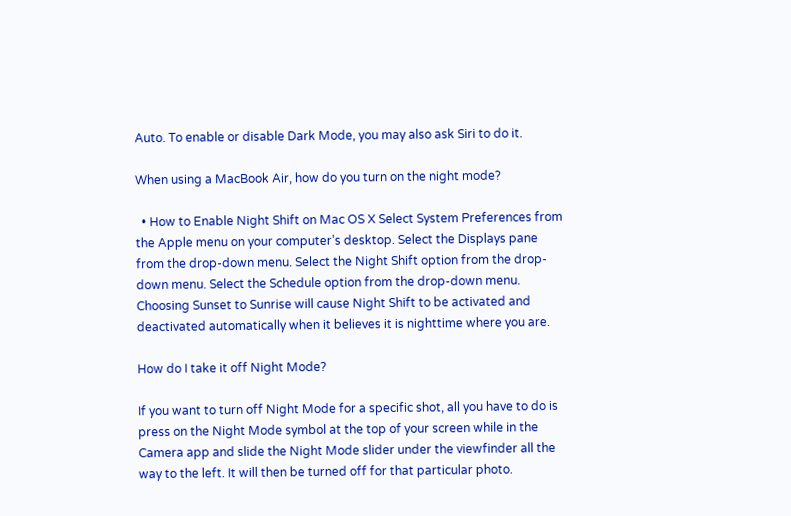Auto. To enable or disable Dark Mode, you may also ask Siri to do it.

When using a MacBook Air, how do you turn on the night mode?

  • How to Enable Night Shift on Mac OS X Select System Preferences from the Apple menu on your computer’s desktop. Select the Displays pane from the drop-down menu. Select the Night Shift option from the drop-down menu. Select the Schedule option from the drop-down menu. Choosing Sunset to Sunrise will cause Night Shift to be activated and deactivated automatically when it believes it is nighttime where you are.

How do I take it off Night Mode?

If you want to turn off Night Mode for a specific shot, all you have to do is press on the Night Mode symbol at the top of your screen while in the Camera app and slide the Night Mode slider under the viewfinder all the way to the left. It will then be turned off for that particular photo.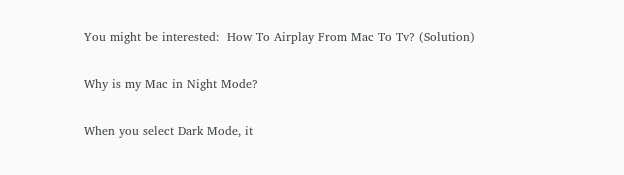You might be interested:  How To Airplay From Mac To Tv? (Solution)

Why is my Mac in Night Mode?

When you select Dark Mode, it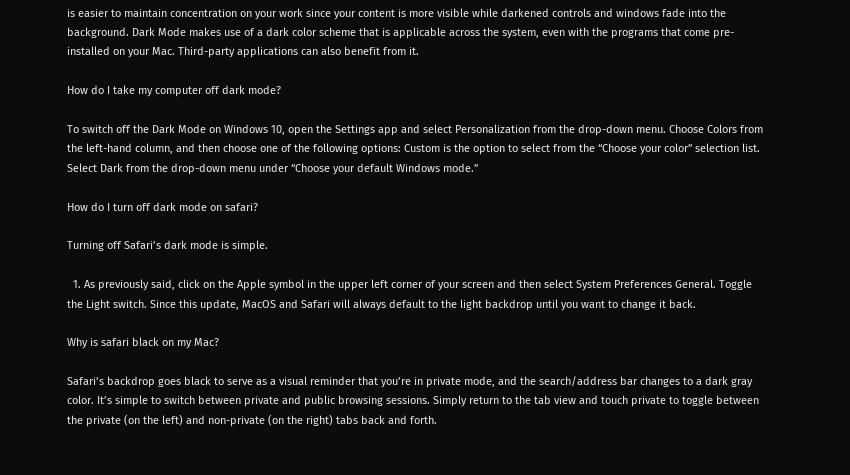is easier to maintain concentration on your work since your content is more visible while darkened controls and windows fade into the background. Dark Mode makes use of a dark color scheme that is applicable across the system, even with the programs that come pre-installed on your Mac. Third-party applications can also benefit from it.

How do I take my computer off dark mode?

To switch off the Dark Mode on Windows 10, open the Settings app and select Personalization from the drop-down menu. Choose Colors from the left-hand column, and then choose one of the following options: Custom is the option to select from the “Choose your color” selection list. Select Dark from the drop-down menu under “Choose your default Windows mode.”

How do I turn off dark mode on safari?

Turning off Safari’s dark mode is simple.

  1. As previously said, click on the Apple symbol in the upper left corner of your screen and then select System Preferences General. Toggle the Light switch. Since this update, MacOS and Safari will always default to the light backdrop until you want to change it back.

Why is safari black on my Mac?

Safari’s backdrop goes black to serve as a visual reminder that you’re in private mode, and the search/address bar changes to a dark gray color. It’s simple to switch between private and public browsing sessions. Simply return to the tab view and touch private to toggle between the private (on the left) and non-private (on the right) tabs back and forth.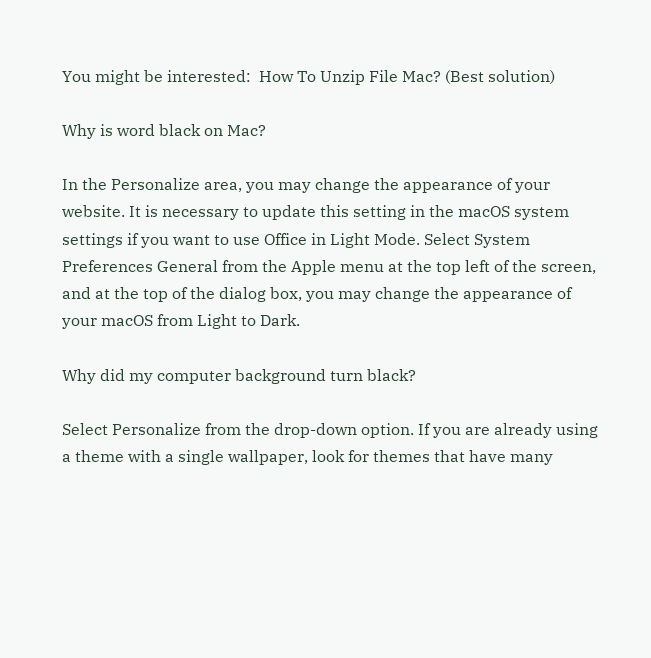You might be interested:  How To Unzip File Mac? (Best solution)

Why is word black on Mac?

In the Personalize area, you may change the appearance of your website. It is necessary to update this setting in the macOS system settings if you want to use Office in Light Mode. Select System Preferences General from the Apple menu at the top left of the screen, and at the top of the dialog box, you may change the appearance of your macOS from Light to Dark.

Why did my computer background turn black?

Select Personalize from the drop-down option. If you are already using a theme with a single wallpaper, look for themes that have many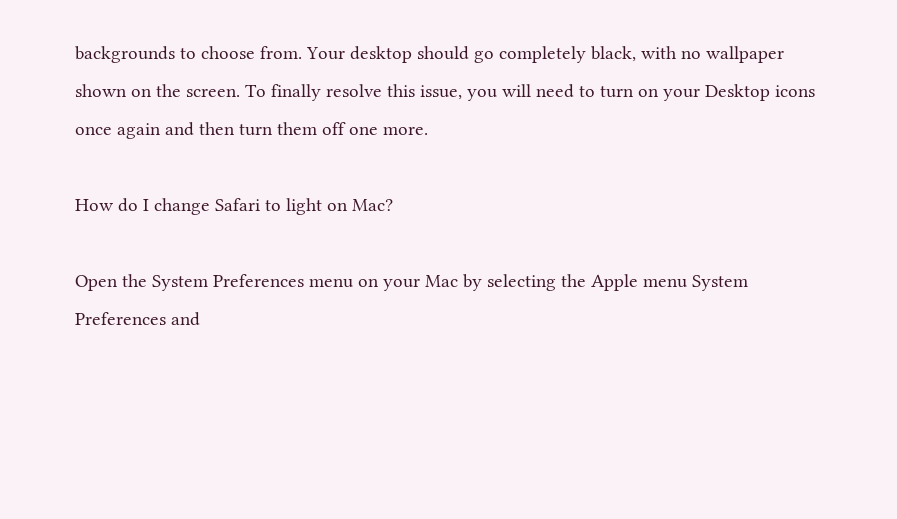backgrounds to choose from. Your desktop should go completely black, with no wallpaper shown on the screen. To finally resolve this issue, you will need to turn on your Desktop icons once again and then turn them off one more.

How do I change Safari to light on Mac?

Open the System Preferences menu on your Mac by selecting the Apple menu System Preferences and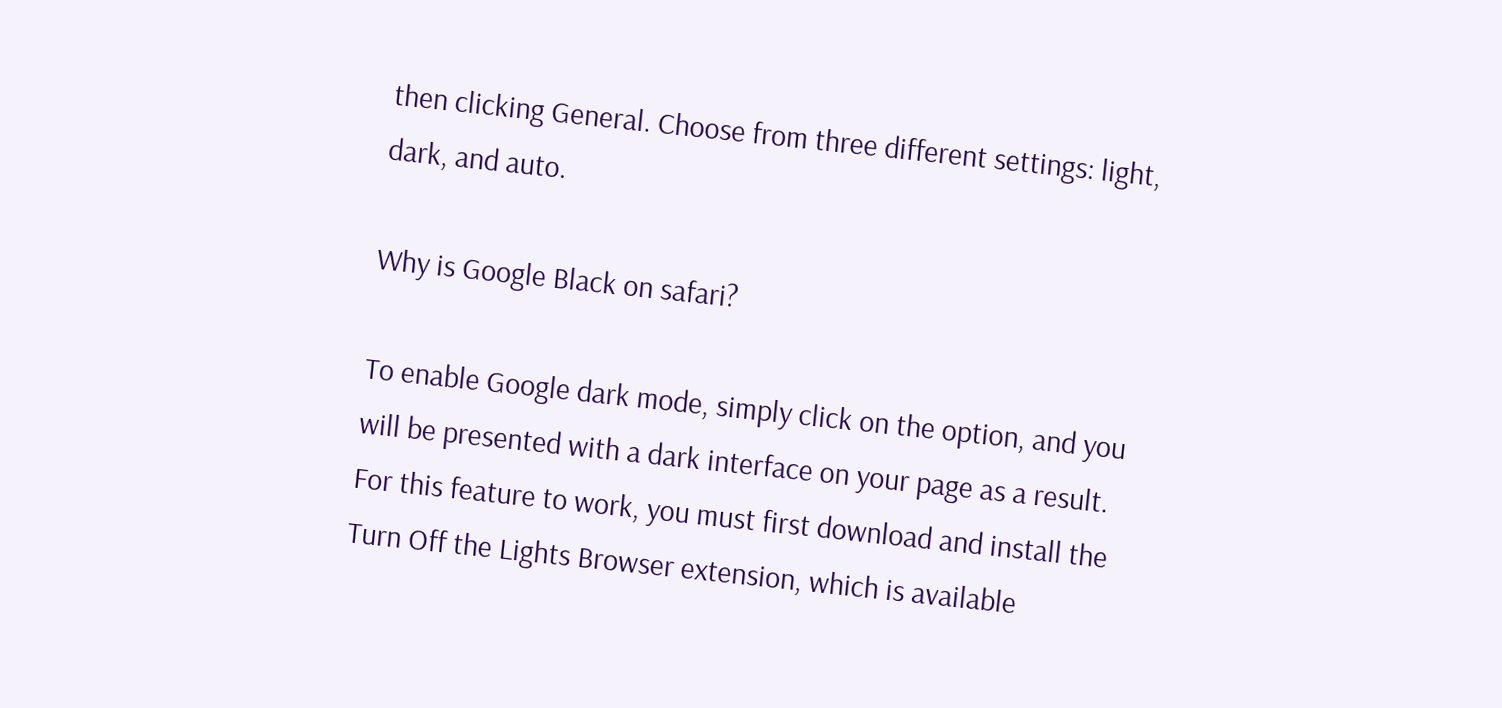then clicking General. Choose from three different settings: light, dark, and auto.

Why is Google Black on safari?

To enable Google dark mode, simply click on the option, and you will be presented with a dark interface on your page as a result. For this feature to work, you must first download and install the Turn Off the Lights Browser extension, which is available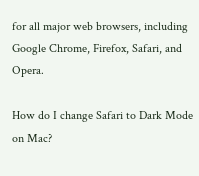for all major web browsers, including Google Chrome, Firefox, Safari, and Opera.

How do I change Safari to Dark Mode on Mac?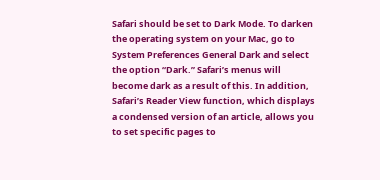Safari should be set to Dark Mode. To darken the operating system on your Mac, go to System Preferences General Dark and select the option “Dark.” Safari’s menus will become dark as a result of this. In addition, Safari’s Reader View function, which displays a condensed version of an article, allows you to set specific pages to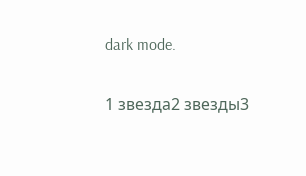dark mode.

1 звезда2 звезды3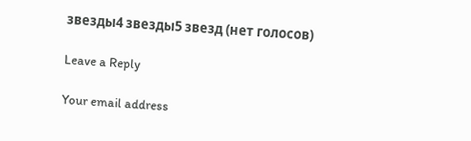звезды4 звезды5 звезд (нет голосов)

Leave a Reply

Your email address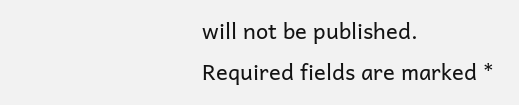will not be published. Required fields are marked *